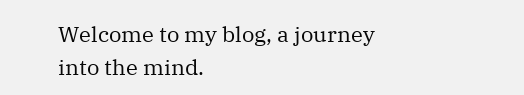Welcome to my blog, a journey into the mind.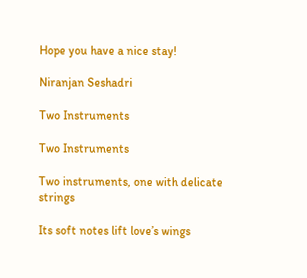Hope you have a nice stay!

Niranjan Seshadri

Two Instruments

Two Instruments

Two instruments, one with delicate strings

Its soft notes lift love’s wings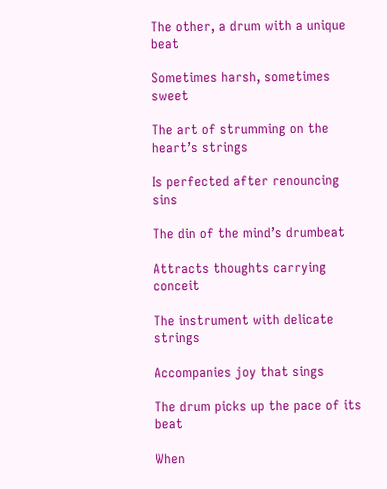The other, a drum with a unique beat

Sometimes harsh, sometimes sweet

The art of strumming on the heart’s strings

Is perfected after renouncing sins

The din of the mind’s drumbeat

Attracts thoughts carrying conceit

The instrument with delicate strings

Accompanies joy that sings

The drum picks up the pace of its beat

When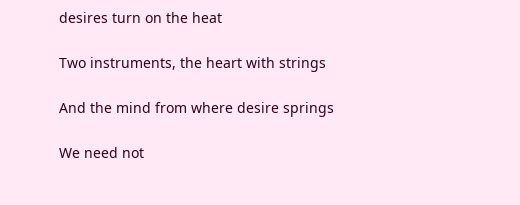desires turn on the heat

Two instruments, the heart with strings

And the mind from where desire springs

We need not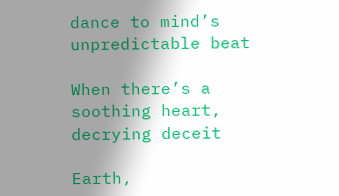dance to mind’s unpredictable beat

When there’s a soothing heart, decrying deceit

Earth,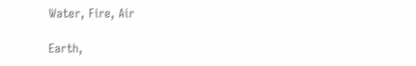Water, Fire, Air

Earth,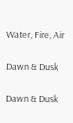Water, Fire, Air

Dawn & Dusk

Dawn & Dusk